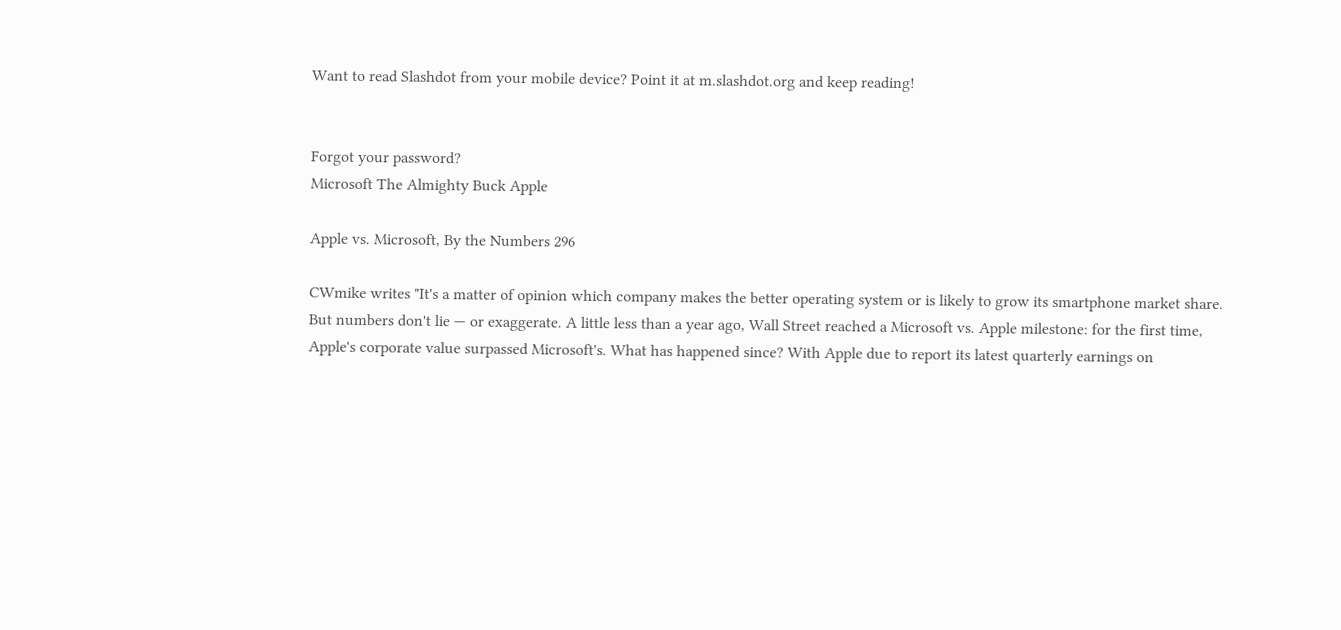Want to read Slashdot from your mobile device? Point it at m.slashdot.org and keep reading!


Forgot your password?
Microsoft The Almighty Buck Apple

Apple vs. Microsoft, By the Numbers 296

CWmike writes "It's a matter of opinion which company makes the better operating system or is likely to grow its smartphone market share. But numbers don't lie — or exaggerate. A little less than a year ago, Wall Street reached a Microsoft vs. Apple milestone: for the first time, Apple's corporate value surpassed Microsoft's. What has happened since? With Apple due to report its latest quarterly earnings on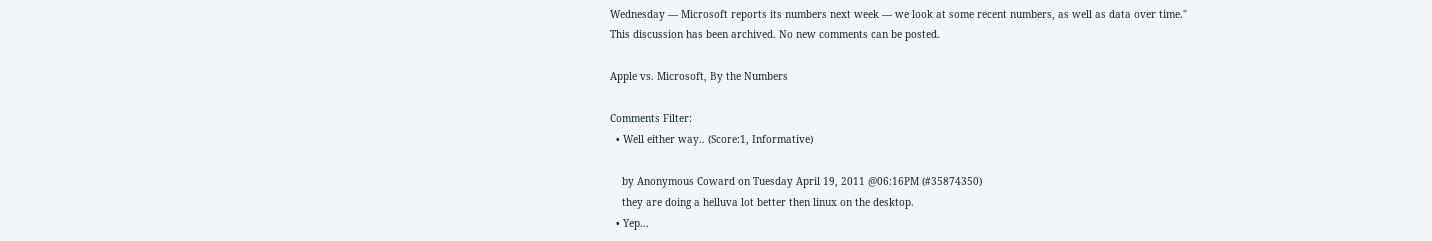Wednesday — Microsoft reports its numbers next week — we look at some recent numbers, as well as data over time."
This discussion has been archived. No new comments can be posted.

Apple vs. Microsoft, By the Numbers

Comments Filter:
  • Well either way.. (Score:1, Informative)

    by Anonymous Coward on Tuesday April 19, 2011 @06:16PM (#35874350)
    they are doing a helluva lot better then linux on the desktop.
  • Yep...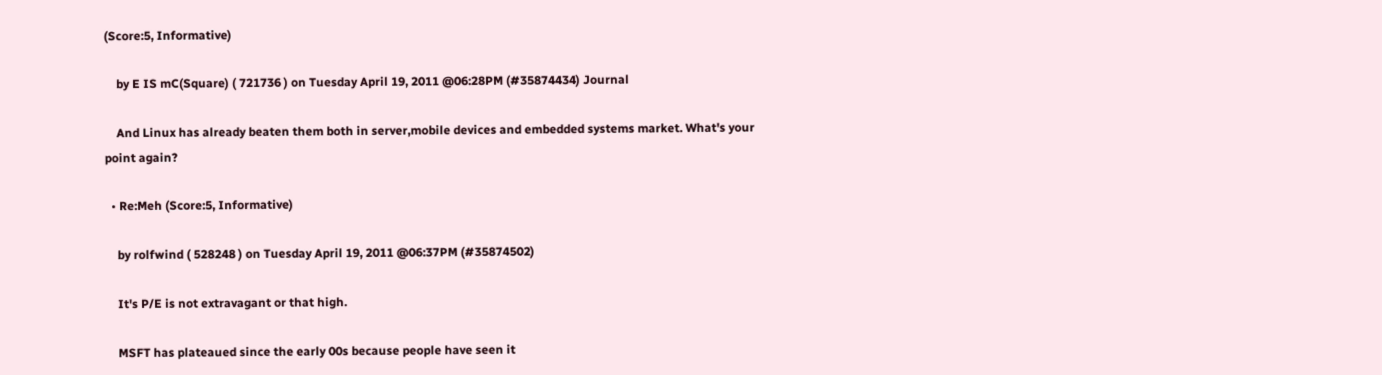(Score:5, Informative)

    by E IS mC(Square) ( 721736 ) on Tuesday April 19, 2011 @06:28PM (#35874434) Journal

    And Linux has already beaten them both in server,mobile devices and embedded systems market. What's your point again?

  • Re:Meh (Score:5, Informative)

    by rolfwind ( 528248 ) on Tuesday April 19, 2011 @06:37PM (#35874502)

    It's P/E is not extravagant or that high.

    MSFT has plateaued since the early 00s because people have seen it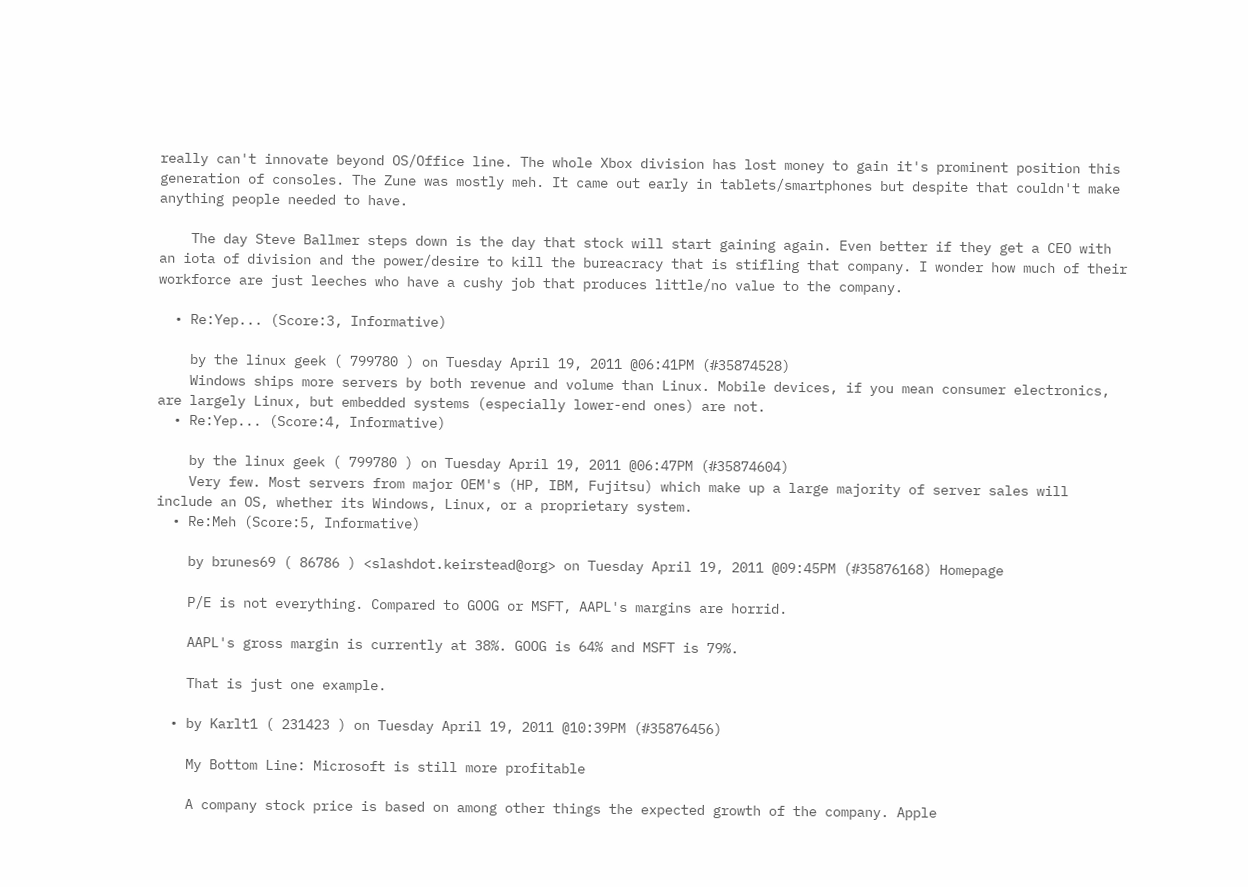really can't innovate beyond OS/Office line. The whole Xbox division has lost money to gain it's prominent position this generation of consoles. The Zune was mostly meh. It came out early in tablets/smartphones but despite that couldn't make anything people needed to have.

    The day Steve Ballmer steps down is the day that stock will start gaining again. Even better if they get a CEO with an iota of division and the power/desire to kill the bureacracy that is stifling that company. I wonder how much of their workforce are just leeches who have a cushy job that produces little/no value to the company.

  • Re:Yep... (Score:3, Informative)

    by the linux geek ( 799780 ) on Tuesday April 19, 2011 @06:41PM (#35874528)
    Windows ships more servers by both revenue and volume than Linux. Mobile devices, if you mean consumer electronics, are largely Linux, but embedded systems (especially lower-end ones) are not.
  • Re:Yep... (Score:4, Informative)

    by the linux geek ( 799780 ) on Tuesday April 19, 2011 @06:47PM (#35874604)
    Very few. Most servers from major OEM's (HP, IBM, Fujitsu) which make up a large majority of server sales will include an OS, whether its Windows, Linux, or a proprietary system.
  • Re:Meh (Score:5, Informative)

    by brunes69 ( 86786 ) <slashdot.keirstead@org> on Tuesday April 19, 2011 @09:45PM (#35876168) Homepage

    P/E is not everything. Compared to GOOG or MSFT, AAPL's margins are horrid.

    AAPL's gross margin is currently at 38%. GOOG is 64% and MSFT is 79%.

    That is just one example.

  • by Karlt1 ( 231423 ) on Tuesday April 19, 2011 @10:39PM (#35876456)

    My Bottom Line: Microsoft is still more profitable

    A company stock price is based on among other things the expected growth of the company. Apple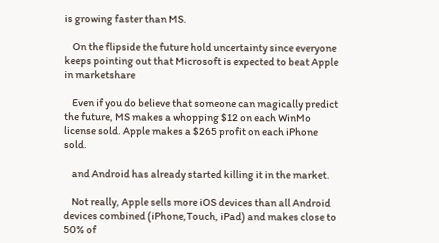is growing faster than MS.

    On the flipside the future hold uncertainty since everyone keeps pointing out that Microsoft is expected to beat Apple in marketshare

    Even if you do believe that someone can magically predict the future, MS makes a whopping $12 on each WinMo license sold. Apple makes a $265 profit on each iPhone sold.

    and Android has already started killing it in the market.

    Not really, Apple sells more iOS devices than all Android devices combined (iPhone,Touch, iPad) and makes close to 50% of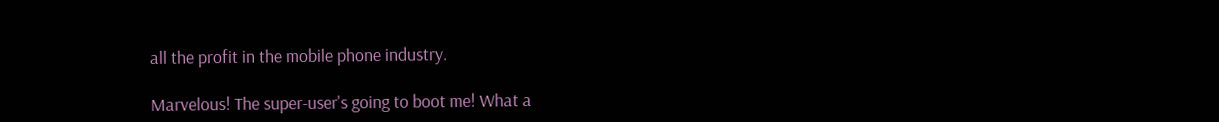all the profit in the mobile phone industry.

Marvelous! The super-user's going to boot me! What a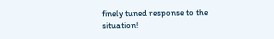finely tuned response to the situation!